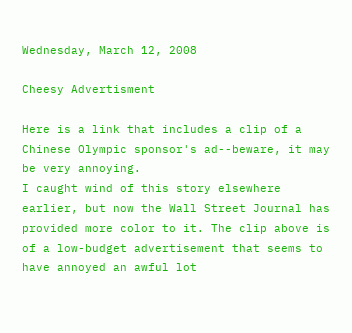Wednesday, March 12, 2008

Cheesy Advertisment

Here is a link that includes a clip of a Chinese Olympic sponsor's ad--beware, it may be very annoying.
I caught wind of this story elsewhere earlier, but now the Wall Street Journal has provided more color to it. The clip above is of a low-budget advertisement that seems to have annoyed an awful lot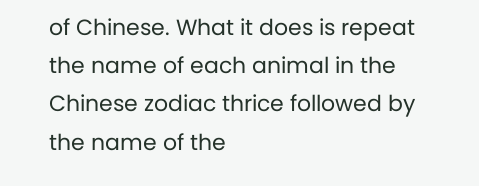of Chinese. What it does is repeat the name of each animal in the Chinese zodiac thrice followed by the name of the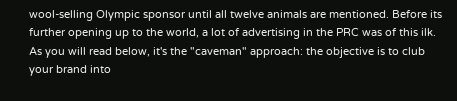wool-selling Olympic sponsor until all twelve animals are mentioned. Before its further opening up to the world, a lot of advertising in the PRC was of this ilk. As you will read below, it's the "caveman" approach: the objective is to club your brand into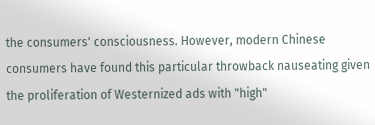the consumers' consciousness. However, modern Chinese consumers have found this particular throwback nauseating given the proliferation of Westernized ads with "high"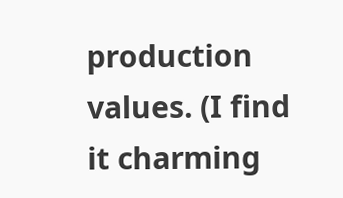production values. (I find it charming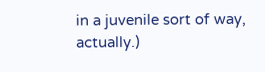in a juvenile sort of way, actually.)